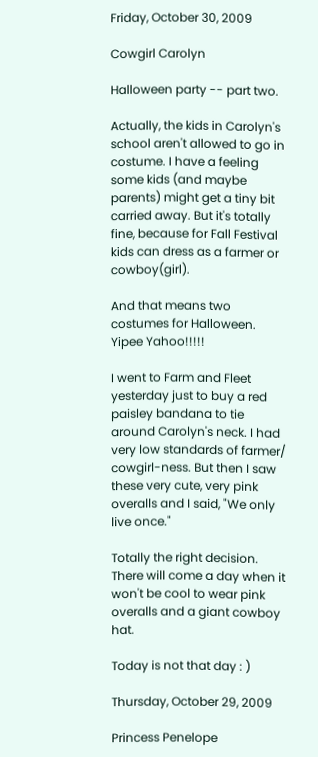Friday, October 30, 2009

Cowgirl Carolyn

Halloween party -- part two.

Actually, the kids in Carolyn's school aren't allowed to go in costume. I have a feeling some kids (and maybe parents) might get a tiny bit carried away. But it's totally fine, because for Fall Festival kids can dress as a farmer or cowboy(girl).

And that means two costumes for Halloween. Yipee Yahoo!!!!!

I went to Farm and Fleet yesterday just to buy a red paisley bandana to tie around Carolyn's neck. I had very low standards of farmer/ cowgirl-ness. But then I saw these very cute, very pink overalls and I said, "We only live once."

Totally the right decision. There will come a day when it won't be cool to wear pink overalls and a giant cowboy hat.

Today is not that day : )

Thursday, October 29, 2009

Princess Penelope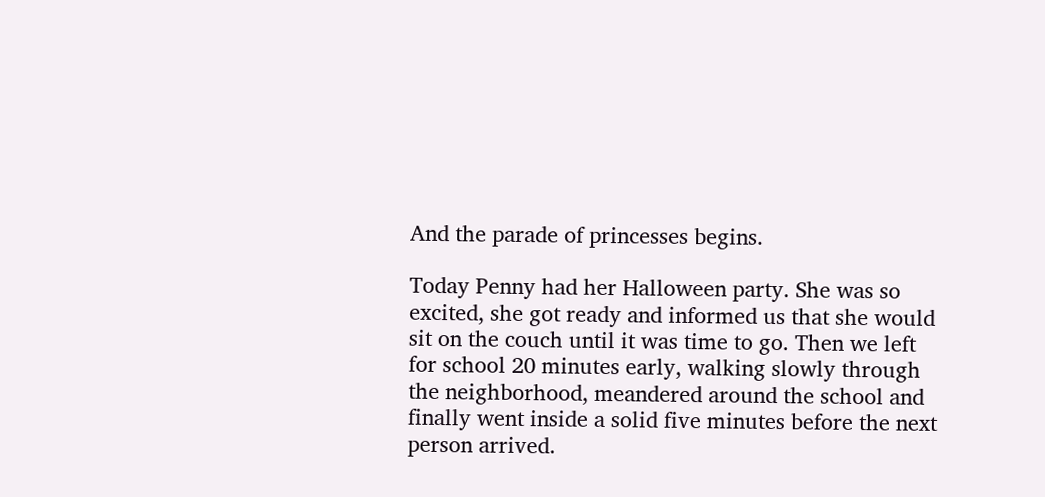And the parade of princesses begins.

Today Penny had her Halloween party. She was so excited, she got ready and informed us that she would sit on the couch until it was time to go. Then we left for school 20 minutes early, walking slowly through the neighborhood, meandered around the school and finally went inside a solid five minutes before the next person arrived.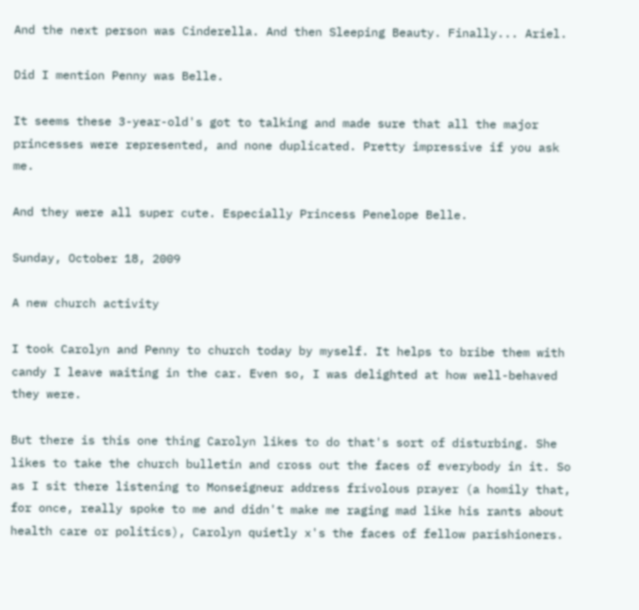And the next person was Cinderella. And then Sleeping Beauty. Finally... Ariel.

Did I mention Penny was Belle.

It seems these 3-year-old's got to talking and made sure that all the major princesses were represented, and none duplicated. Pretty impressive if you ask me.

And they were all super cute. Especially Princess Penelope Belle.

Sunday, October 18, 2009

A new church activity

I took Carolyn and Penny to church today by myself. It helps to bribe them with candy I leave waiting in the car. Even so, I was delighted at how well-behaved they were.

But there is this one thing Carolyn likes to do that's sort of disturbing. She likes to take the church bulletin and cross out the faces of everybody in it. So as I sit there listening to Monseigneur address frivolous prayer (a homily that, for once, really spoke to me and didn't make me raging mad like his rants about health care or politics), Carolyn quietly x's the faces of fellow parishioners.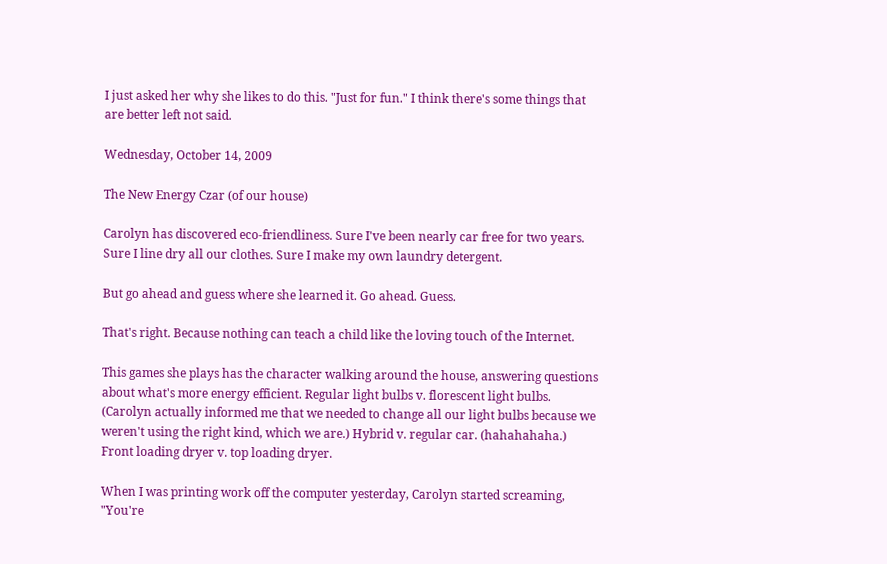I just asked her why she likes to do this. "Just for fun." I think there's some things that are better left not said.

Wednesday, October 14, 2009

The New Energy Czar (of our house)

Carolyn has discovered eco-friendliness. Sure I've been nearly car free for two years. Sure I line dry all our clothes. Sure I make my own laundry detergent.

But go ahead and guess where she learned it. Go ahead. Guess.

That's right. Because nothing can teach a child like the loving touch of the Internet.

This games she plays has the character walking around the house, answering questions about what's more energy efficient. Regular light bulbs v. florescent light bulbs. (Carolyn actually informed me that we needed to change all our light bulbs because we weren't using the right kind, which we are.) Hybrid v. regular car. (hahahahaha.) Front loading dryer v. top loading dryer.

When I was printing work off the computer yesterday, Carolyn started screaming, "You're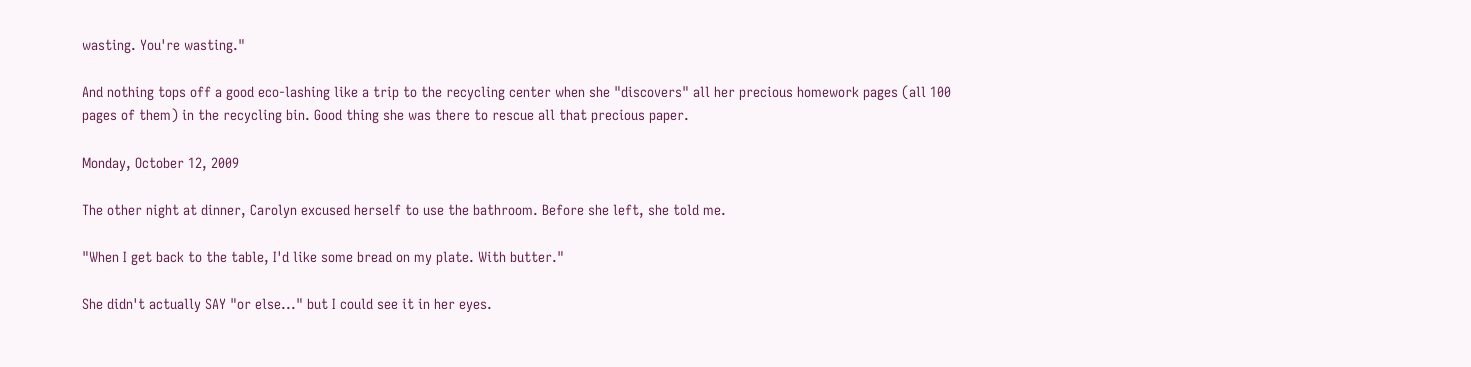wasting. You're wasting."

And nothing tops off a good eco-lashing like a trip to the recycling center when she "discovers" all her precious homework pages (all 100 pages of them) in the recycling bin. Good thing she was there to rescue all that precious paper.

Monday, October 12, 2009

The other night at dinner, Carolyn excused herself to use the bathroom. Before she left, she told me.

"When I get back to the table, I'd like some bread on my plate. With butter."

She didn't actually SAY "or else..." but I could see it in her eyes.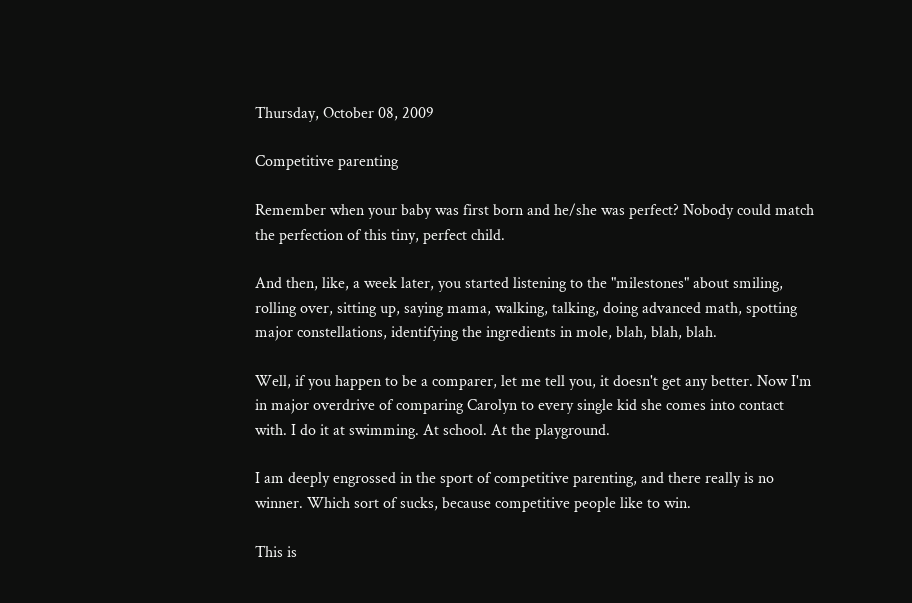Thursday, October 08, 2009

Competitive parenting

Remember when your baby was first born and he/she was perfect? Nobody could match the perfection of this tiny, perfect child.

And then, like, a week later, you started listening to the "milestones" about smiling, rolling over, sitting up, saying mama, walking, talking, doing advanced math, spotting major constellations, identifying the ingredients in mole, blah, blah, blah.

Well, if you happen to be a comparer, let me tell you, it doesn't get any better. Now I'm in major overdrive of comparing Carolyn to every single kid she comes into contact with. I do it at swimming. At school. At the playground.

I am deeply engrossed in the sport of competitive parenting, and there really is no winner. Which sort of sucks, because competitive people like to win.

This is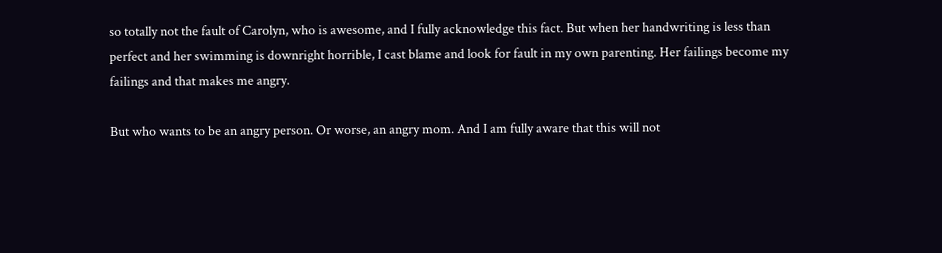so totally not the fault of Carolyn, who is awesome, and I fully acknowledge this fact. But when her handwriting is less than perfect and her swimming is downright horrible, I cast blame and look for fault in my own parenting. Her failings become my failings and that makes me angry.

But who wants to be an angry person. Or worse, an angry mom. And I am fully aware that this will not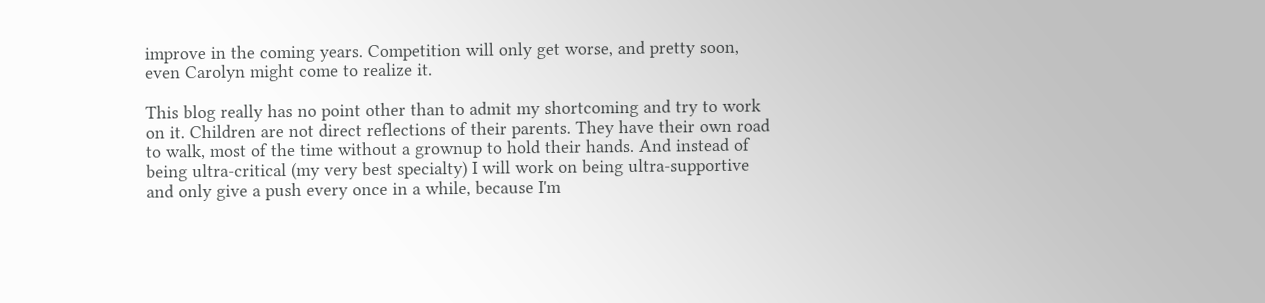improve in the coming years. Competition will only get worse, and pretty soon, even Carolyn might come to realize it.

This blog really has no point other than to admit my shortcoming and try to work on it. Children are not direct reflections of their parents. They have their own road to walk, most of the time without a grownup to hold their hands. And instead of being ultra-critical (my very best specialty) I will work on being ultra-supportive and only give a push every once in a while, because I'm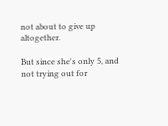not about to give up altogether.

But since she's only 5, and not trying out for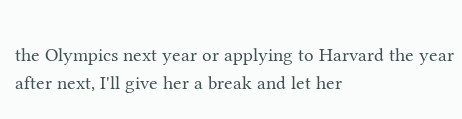the Olympics next year or applying to Harvard the year after next, I'll give her a break and let her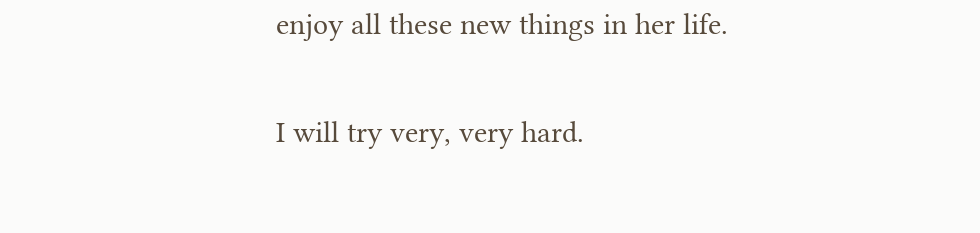enjoy all these new things in her life.

I will try very, very hard.